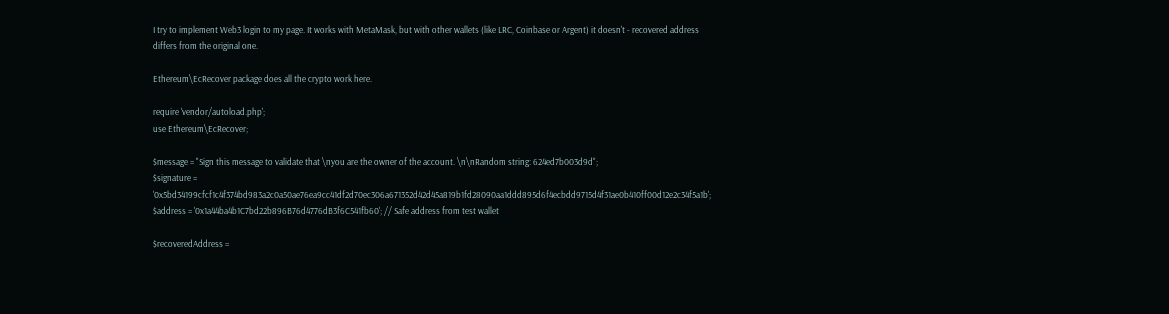I try to implement Web3 login to my page. It works with MetaMask, but with other wallets (like LRC, Coinbase or Argent) it doesn't - recovered address differs from the original one.

Ethereum\EcRecover package does all the crypto work here.

require 'vendor/autoload.php';
use Ethereum\EcRecover;

$message = "Sign this message to validate that \nyou are the owner of the account. \n\nRandom string: 624ed7b003d9d";
$signature = '0x5bd34199cfcf1c4f374bd983a2c0a50ae76ea9cc41df2d70ec306a671352d42d45a819b1fd28090aa1ddd895d6f4ecbdd9715d4f31ae0b410ff00d12e2c34f5a1b';
$address = '0x1a44ba4b1C7bd22b896B76d4776dB3f6C541fb60'; // Safe address from test wallet

$recoveredAddress =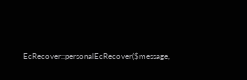EcRecover::personalEcRecover($message,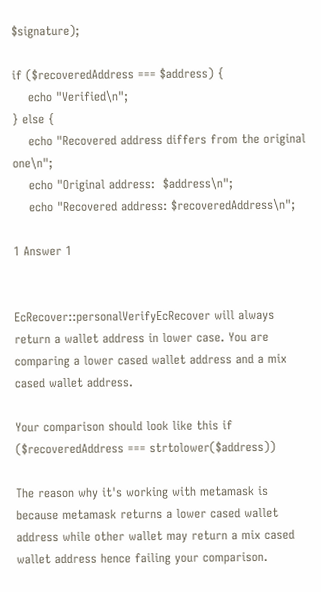$signature);

if ($recoveredAddress === $address) {
    echo "Verified\n";
} else {
    echo "Recovered address differs from the original one\n";
    echo "Original address:  $address\n";
    echo "Recovered address: $recoveredAddress\n";

1 Answer 1


EcRecover::personalVerifyEcRecover will always return a wallet address in lower case. You are comparing a lower cased wallet address and a mix cased wallet address.

Your comparison should look like this if ($recoveredAddress === strtolower($address))

The reason why it's working with metamask is because metamask returns a lower cased wallet address while other wallet may return a mix cased wallet address hence failing your comparison.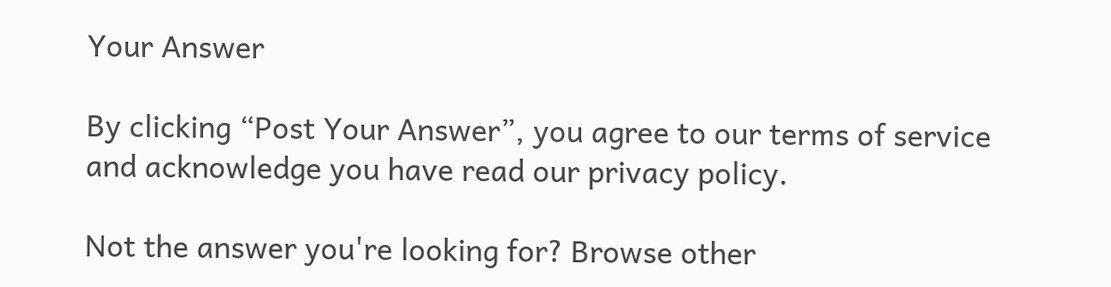Your Answer

By clicking “Post Your Answer”, you agree to our terms of service and acknowledge you have read our privacy policy.

Not the answer you're looking for? Browse other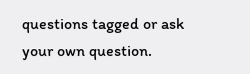questions tagged or ask your own question.